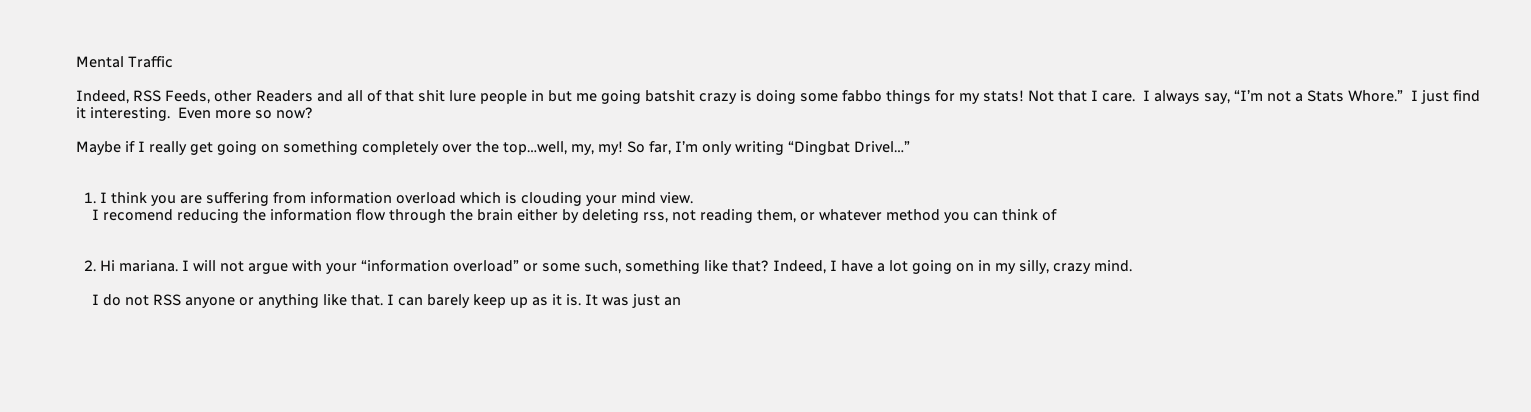Mental Traffic

Indeed, RSS Feeds, other Readers and all of that shit lure people in but me going batshit crazy is doing some fabbo things for my stats! Not that I care.  I always say, “I’m not a Stats Whore.”  I just find it interesting.  Even more so now?

Maybe if I really get going on something completely over the top…well, my, my! So far, I’m only writing “Dingbat Drivel…”


  1. I think you are suffering from information overload which is clouding your mind view.
    I recomend reducing the information flow through the brain either by deleting rss, not reading them, or whatever method you can think of


  2. Hi mariana. I will not argue with your “information overload” or some such, something like that? Indeed, I have a lot going on in my silly, crazy mind.

    I do not RSS anyone or anything like that. I can barely keep up as it is. It was just an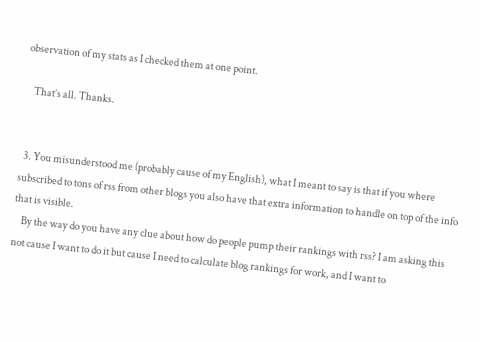observation of my stats as I checked them at one point.

    That’s all. Thanks.


  3. You misunderstood me (probably cause of my English), what I meant to say is that if you where subscribed to tons of rss from other blogs you also have that extra information to handle on top of the info that is visible.
    By the way do you have any clue about how do people pump their rankings with rss? I am asking this not cause I want to do it but cause I need to calculate blog rankings for work, and I want to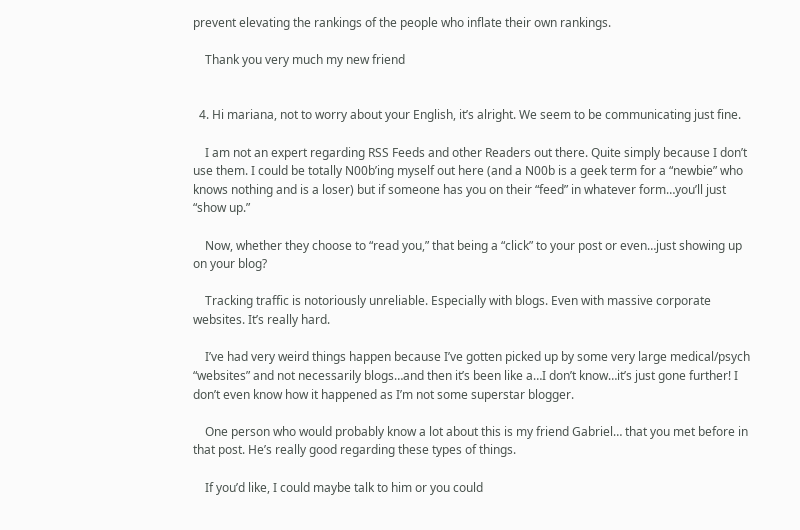prevent elevating the rankings of the people who inflate their own rankings.

    Thank you very much my new friend


  4. Hi mariana, not to worry about your English, it’s alright. We seem to be communicating just fine.

    I am not an expert regarding RSS Feeds and other Readers out there. Quite simply because I don’t use them. I could be totally N00b’ing myself out here (and a N00b is a geek term for a “newbie” who knows nothing and is a loser) but if someone has you on their “feed” in whatever form…you’ll just “show up.”

    Now, whether they choose to “read you,” that being a “click” to your post or even…just showing up on your blog?

    Tracking traffic is notoriously unreliable. Especially with blogs. Even with massive corporate websites. It’s really hard.

    I’ve had very weird things happen because I’ve gotten picked up by some very large medical/psych “websites” and not necessarily blogs…and then it’s been like a…I don’t know…it’s just gone further! I don’t even know how it happened as I’m not some superstar blogger.

    One person who would probably know a lot about this is my friend Gabriel… that you met before in that post. He’s really good regarding these types of things.

    If you’d like, I could maybe talk to him or you could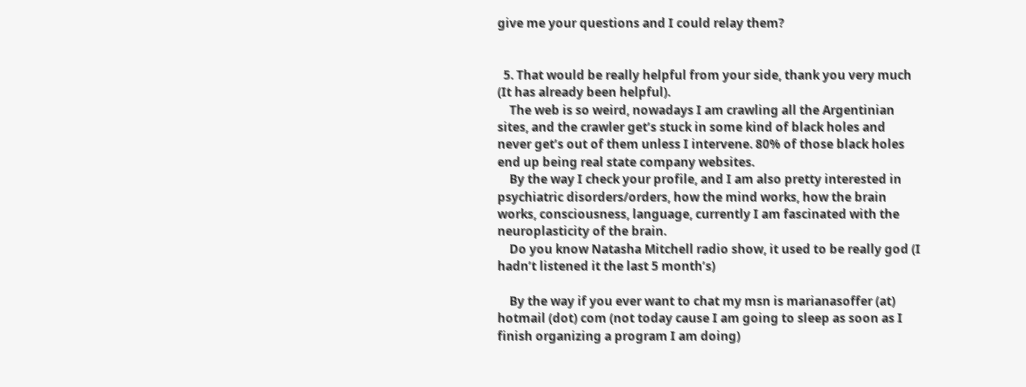give me your questions and I could relay them?


  5. That would be really helpful from your side, thank you very much (It has already been helpful).
    The web is so weird, nowadays I am crawling all the Argentinian sites, and the crawler get’s stuck in some kind of black holes and never get’s out of them unless I intervene. 80% of those black holes end up being real state company websites.
    By the way I check your profile, and I am also pretty interested in psychiatric disorders/orders, how the mind works, how the brain works, consciousness, language, currently I am fascinated with the neuroplasticity of the brain.
    Do you know Natasha Mitchell radio show, it used to be really god (I hadn’t listened it the last 5 month’s)

    By the way if you ever want to chat my msn is marianasoffer (at) hotmail (dot) com (not today cause I am going to sleep as soon as I finish organizing a program I am doing)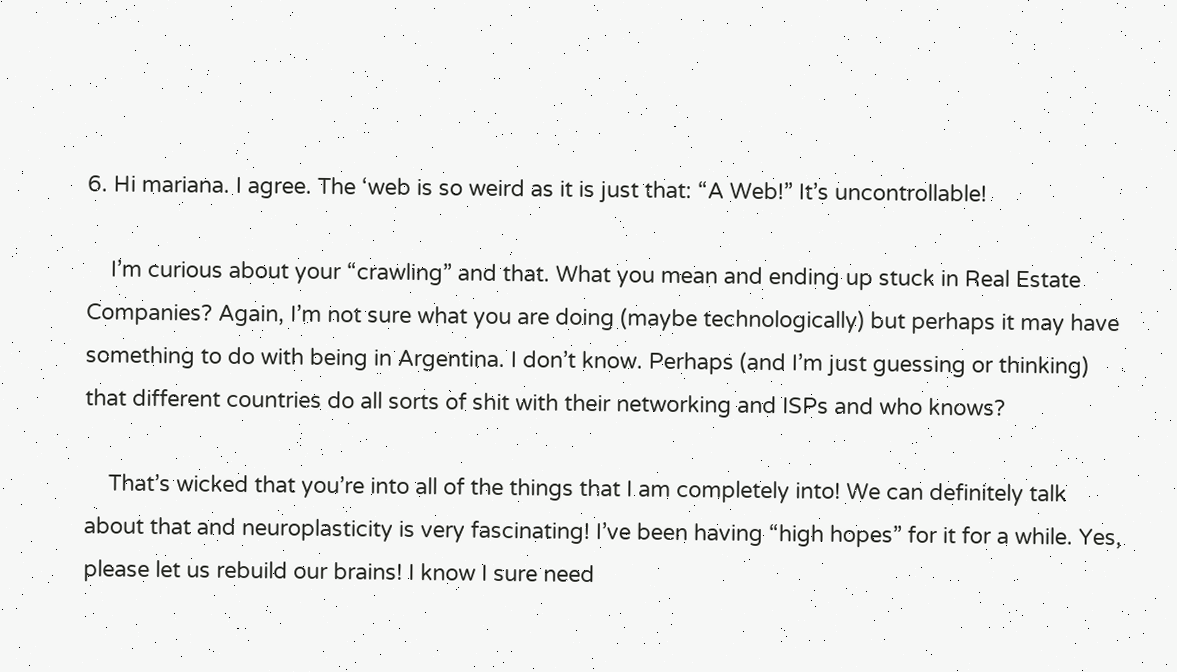6. Hi mariana. I agree. The ‘web is so weird as it is just that: “A Web!” It’s uncontrollable!

    I’m curious about your “crawling” and that. What you mean and ending up stuck in Real Estate Companies? Again, I’m not sure what you are doing (maybe technologically) but perhaps it may have something to do with being in Argentina. I don’t know. Perhaps (and I’m just guessing or thinking) that different countries do all sorts of shit with their networking and ISPs and who knows?

    That’s wicked that you’re into all of the things that I am completely into! We can definitely talk about that and neuroplasticity is very fascinating! I’ve been having “high hopes” for it for a while. Yes, please let us rebuild our brains! I know I sure need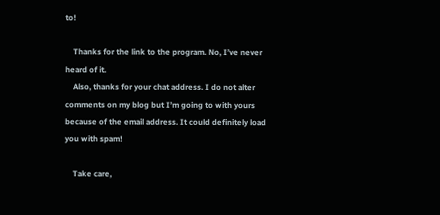to!

    Thanks for the link to the program. No, I’ve never heard of it.
    Also, thanks for your chat address. I do not alter comments on my blog but I’m going to with yours because of the email address. It could definitely load you with spam!

    Take care,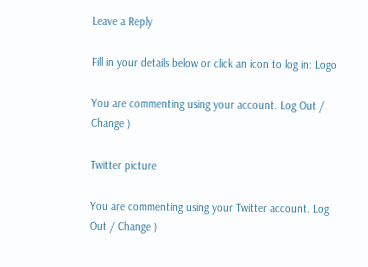Leave a Reply

Fill in your details below or click an icon to log in: Logo

You are commenting using your account. Log Out / Change )

Twitter picture

You are commenting using your Twitter account. Log Out / Change )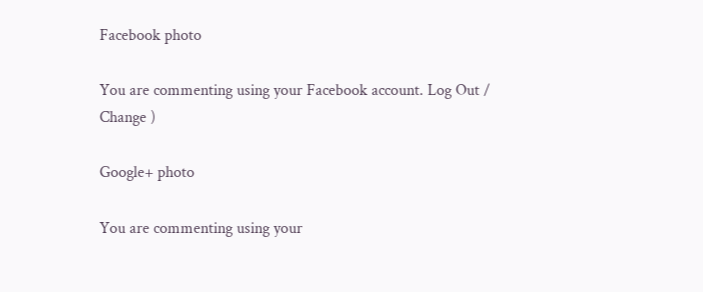Facebook photo

You are commenting using your Facebook account. Log Out / Change )

Google+ photo

You are commenting using your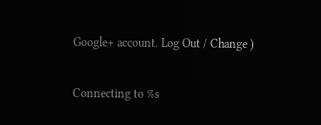Google+ account. Log Out / Change )

Connecting to %s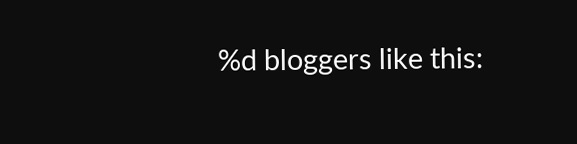%d bloggers like this: